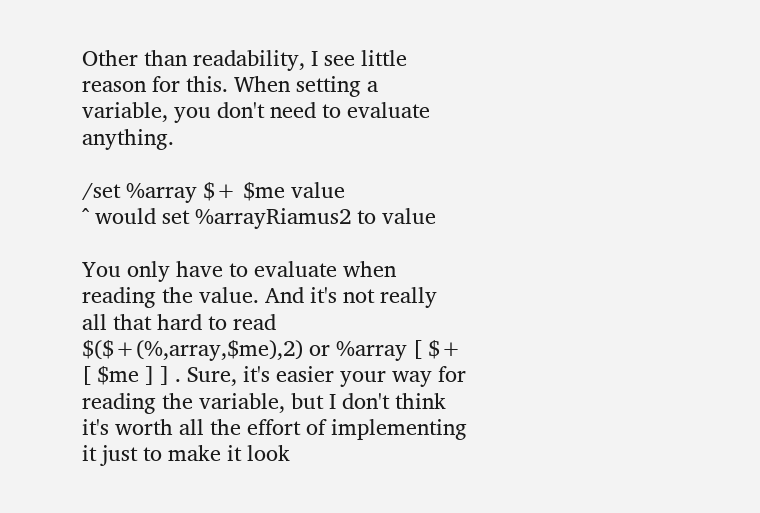Other than readability, I see little reason for this. When setting a variable, you don't need to evaluate anything.

/set %array $+ $me value
^ would set %arrayRiamus2 to value

You only have to evaluate when reading the value. And it's not really all that hard to read $($+(%,array,$me),2) or %array [ $+ [ $me ] ] . Sure, it's easier your way for reading the variable, but I don't think it's worth all the effort of implementing it just to make it look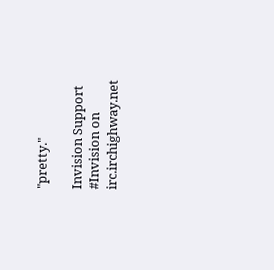"pretty."

Invision Support
#Invision on irc.irchighway.net